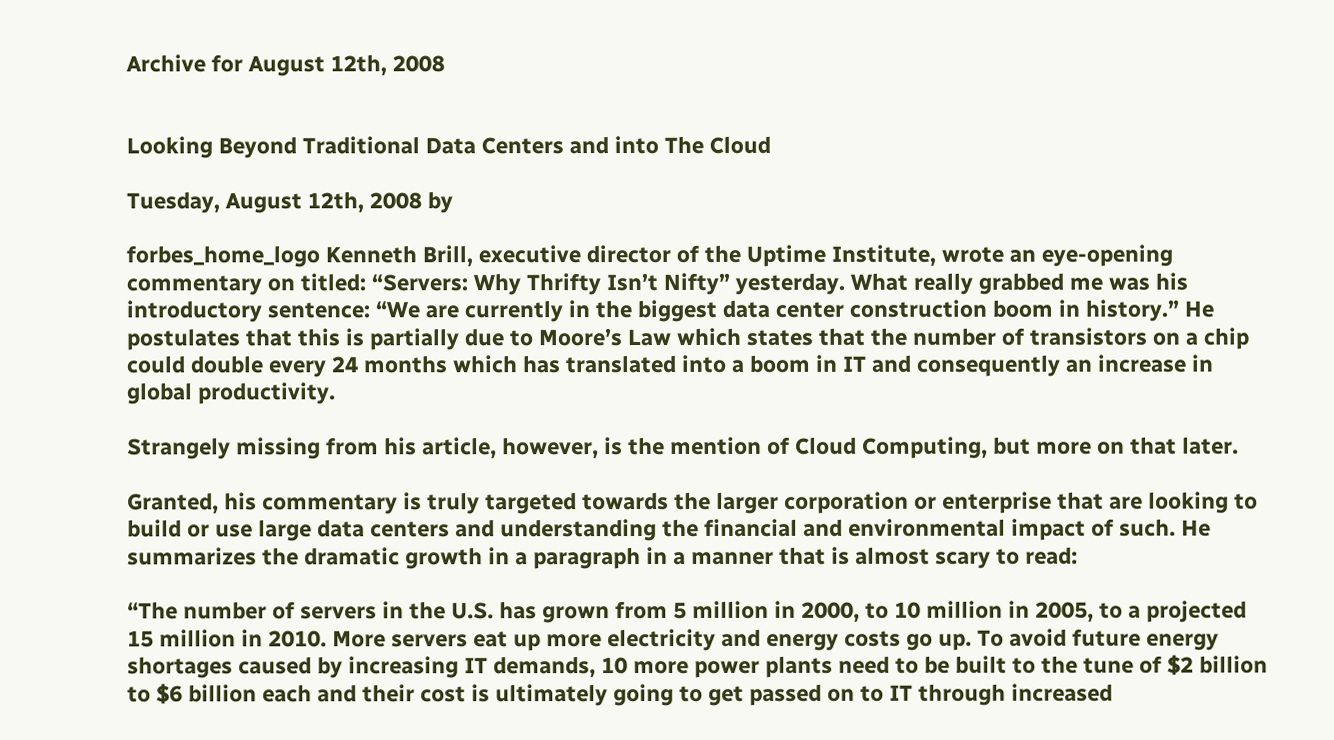Archive for August 12th, 2008


Looking Beyond Traditional Data Centers and into The Cloud

Tuesday, August 12th, 2008 by

forbes_home_logo Kenneth Brill, executive director of the Uptime Institute, wrote an eye-opening commentary on titled: “Servers: Why Thrifty Isn’t Nifty” yesterday. What really grabbed me was his introductory sentence: “We are currently in the biggest data center construction boom in history.” He postulates that this is partially due to Moore’s Law which states that the number of transistors on a chip could double every 24 months which has translated into a boom in IT and consequently an increase in global productivity.

Strangely missing from his article, however, is the mention of Cloud Computing, but more on that later.

Granted, his commentary is truly targeted towards the larger corporation or enterprise that are looking to build or use large data centers and understanding the financial and environmental impact of such. He summarizes the dramatic growth in a paragraph in a manner that is almost scary to read:

“The number of servers in the U.S. has grown from 5 million in 2000, to 10 million in 2005, to a projected 15 million in 2010. More servers eat up more electricity and energy costs go up. To avoid future energy shortages caused by increasing IT demands, 10 more power plants need to be built to the tune of $2 billion to $6 billion each and their cost is ultimately going to get passed on to IT through increased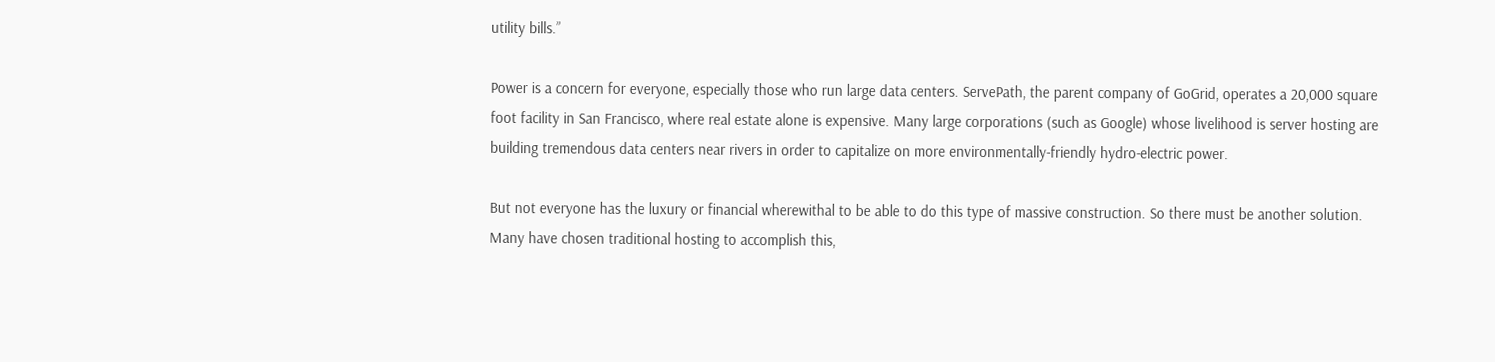utility bills.”

Power is a concern for everyone, especially those who run large data centers. ServePath, the parent company of GoGrid, operates a 20,000 square foot facility in San Francisco, where real estate alone is expensive. Many large corporations (such as Google) whose livelihood is server hosting are building tremendous data centers near rivers in order to capitalize on more environmentally-friendly hydro-electric power.

But not everyone has the luxury or financial wherewithal to be able to do this type of massive construction. So there must be another solution. Many have chosen traditional hosting to accomplish this,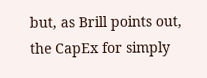but, as Brill points out, the CapEx for simply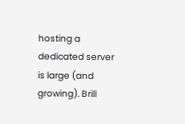hosting a dedicated server is large (and growing). Brill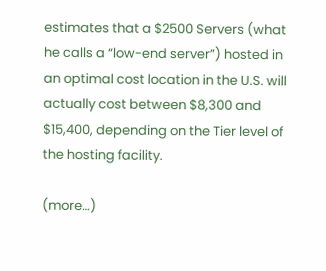estimates that a $2500 Servers (what he calls a “low-end server”) hosted in an optimal cost location in the U.S. will actually cost between $8,300 and $15,400, depending on the Tier level of the hosting facility.

(more…)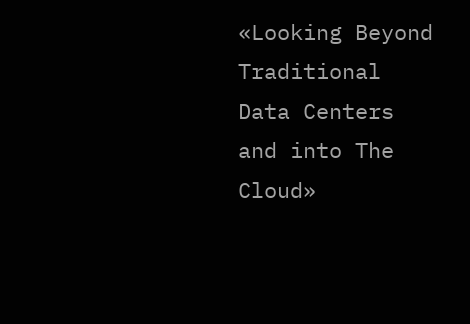«Looking Beyond Traditional Data Centers and into The Cloud»